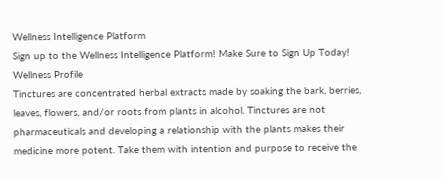Wellness Intelligence Platform
Sign up to the Wellness Intelligence Platform! Make Sure to Sign Up Today!
Wellness Profile
Tinctures are concentrated herbal extracts made by soaking the bark, berries, leaves, flowers, and/or roots from plants in alcohol. Tinctures are not pharmaceuticals and developing a relationship with the plants makes their medicine more potent. Take them with intention and purpose to receive the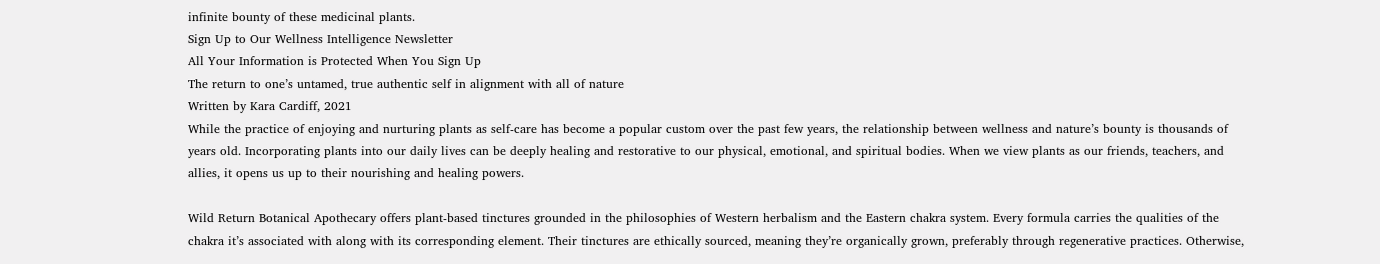infinite bounty of these medicinal plants.
Sign Up to Our Wellness Intelligence Newsletter
All Your Information is Protected When You Sign Up
The return to one’s untamed, true authentic self in alignment with all of nature
Written by Kara Cardiff, 2021
While the practice of enjoying and nurturing plants as self-care has become a popular custom over the past few years, the relationship between wellness and nature’s bounty is thousands of years old. Incorporating plants into our daily lives can be deeply healing and restorative to our physical, emotional, and spiritual bodies. When we view plants as our friends, teachers, and allies, it opens us up to their nourishing and healing powers.

Wild Return Botanical Apothecary offers plant-based tinctures grounded in the philosophies of Western herbalism and the Eastern chakra system. Every formula carries the qualities of the chakra it’s associated with along with its corresponding element. Their tinctures are ethically sourced, meaning they’re organically grown, preferably through regenerative practices. Otherwise,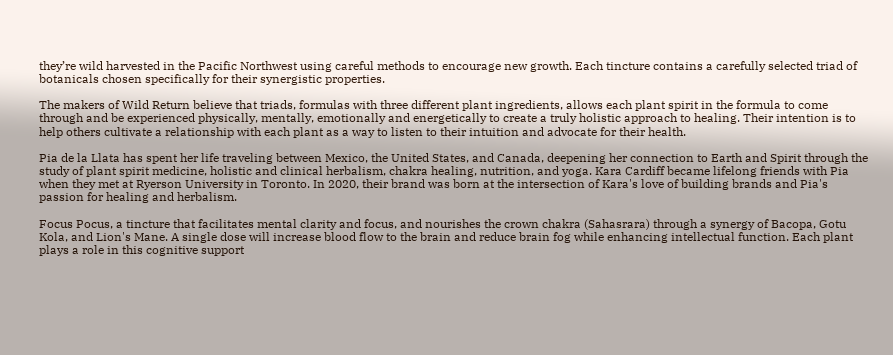they’re wild harvested in the Pacific Northwest using careful methods to encourage new growth. Each tincture contains a carefully selected triad of botanicals chosen specifically for their synergistic properties.

The makers of Wild Return believe that triads, formulas with three different plant ingredients, allows each plant spirit in the formula to come through and be experienced physically, mentally, emotionally and energetically to create a truly holistic approach to healing. Their intention is to help others cultivate a relationship with each plant as a way to listen to their intuition and advocate for their health.

Pia de la Llata has spent her life traveling between Mexico, the United States, and Canada, deepening her connection to Earth and Spirit through the study of plant spirit medicine, holistic and clinical herbalism, chakra healing, nutrition, and yoga. Kara Cardiff became lifelong friends with Pia when they met at Ryerson University in Toronto. In 2020, their brand was born at the intersection of Kara's love of building brands and Pia's passion for healing and herbalism.

Focus Pocus, a tincture that facilitates mental clarity and focus, and nourishes the crown chakra (Sahasrara) through a synergy of Bacopa, Gotu Kola, and Lion's Mane. A single dose will increase blood flow to the brain and reduce brain fog while enhancing intellectual function. Each plant plays a role in this cognitive support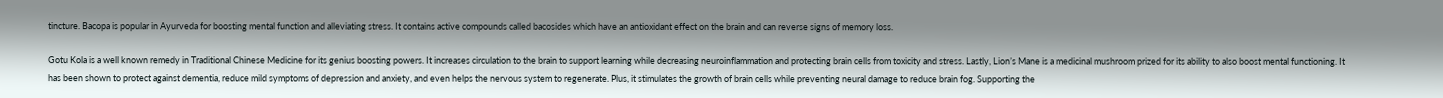tincture. Bacopa is popular in Ayurveda for boosting mental function and alleviating stress. It contains active compounds called bacosides which have an antioxidant effect on the brain and can reverse signs of memory loss.

Gotu Kola is a well known remedy in Traditional Chinese Medicine for its genius boosting powers. It increases circulation to the brain to support learning while decreasing neuroinflammation and protecting brain cells from toxicity and stress. Lastly, Lion’s Mane is a medicinal mushroom prized for its ability to also boost mental functioning. It has been shown to protect against dementia, reduce mild symptoms of depression and anxiety, and even helps the nervous system to regenerate. Plus, it stimulates the growth of brain cells while preventing neural damage to reduce brain fog. Supporting the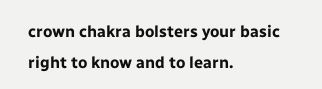crown chakra bolsters your basic right to know and to learn.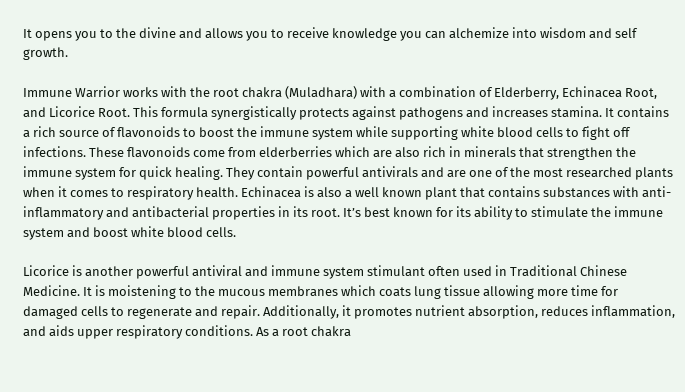It opens you to the divine and allows you to receive knowledge you can alchemize into wisdom and self growth.

Immune Warrior works with the root chakra (Muladhara) with a combination of Elderberry, Echinacea Root, and Licorice Root. This formula synergistically protects against pathogens and increases stamina. It contains a rich source of flavonoids to boost the immune system while supporting white blood cells to fight off infections. These flavonoids come from elderberries which are also rich in minerals that strengthen the immune system for quick healing. They contain powerful antivirals and are one of the most researched plants when it comes to respiratory health. Echinacea is also a well known plant that contains substances with anti-inflammatory and antibacterial properties in its root. It’s best known for its ability to stimulate the immune system and boost white blood cells.

Licorice is another powerful antiviral and immune system stimulant often used in Traditional Chinese Medicine. It is moistening to the mucous membranes which coats lung tissue allowing more time for damaged cells to regenerate and repair. Additionally, it promotes nutrient absorption, reduces inflammation, and aids upper respiratory conditions. As a root chakra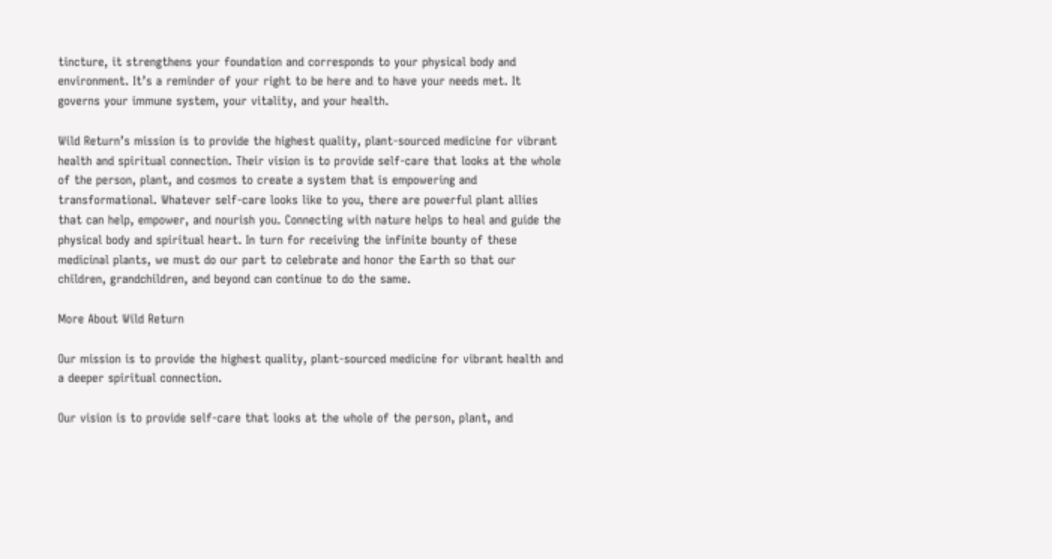tincture, it strengthens your foundation and corresponds to your physical body and environment. It’s a reminder of your right to be here and to have your needs met. It governs your immune system, your vitality, and your health.

Wild Return’s mission is to provide the highest quality, plant-sourced medicine for vibrant health and spiritual connection. Their vision is to provide self-care that looks at the whole of the person, plant, and cosmos to create a system that is empowering and transformational. Whatever self-care looks like to you, there are powerful plant allies that can help, empower, and nourish you. Connecting with nature helps to heal and guide the physical body and spiritual heart. In turn for receiving the infinite bounty of these medicinal plants, we must do our part to celebrate and honor the Earth so that our children, grandchildren, and beyond can continue to do the same.

More About Wild Return

Our mission is to provide the highest quality, plant-sourced medicine for vibrant health and a deeper spiritual connection.

Our vision is to provide self-care that looks at the whole of the person, plant, and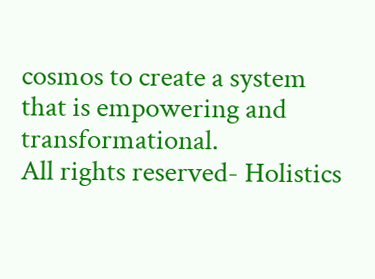cosmos to create a system that is empowering and transformational.
All rights reserved- Holistics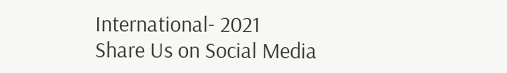International- 2021
Share Us on Social Media